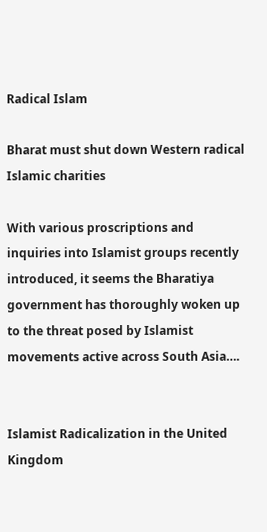Radical Islam

Bharat must shut down Western radical Islamic charities

With various proscriptions and inquiries into Islamist groups recently introduced, it seems the Bharatiya government has thoroughly woken up to the threat posed by Islamist movements active across South Asia….


Islamist Radicalization in the United Kingdom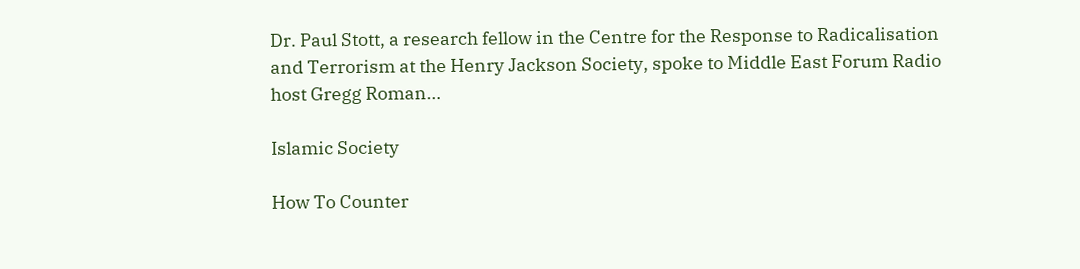Dr. Paul Stott, a research fellow in the Centre for the Response to Radicalisation and Terrorism at the Henry Jackson Society, spoke to Middle East Forum Radio host Gregg Roman…

Islamic Society

How To Counter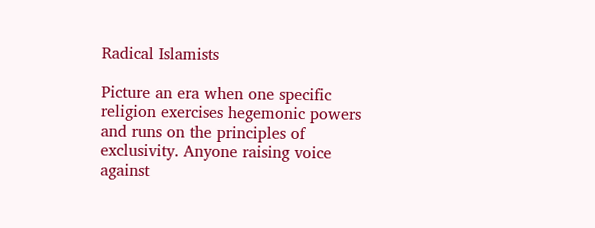Radical Islamists

Picture an era when one specific religion exercises hegemonic powers and runs on the principles of exclusivity. Anyone raising voice against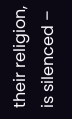their religion, is silenced –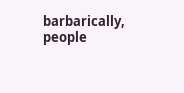barbarically, people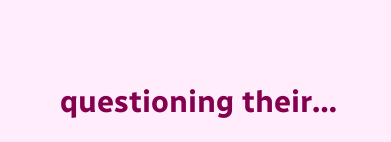questioning their…